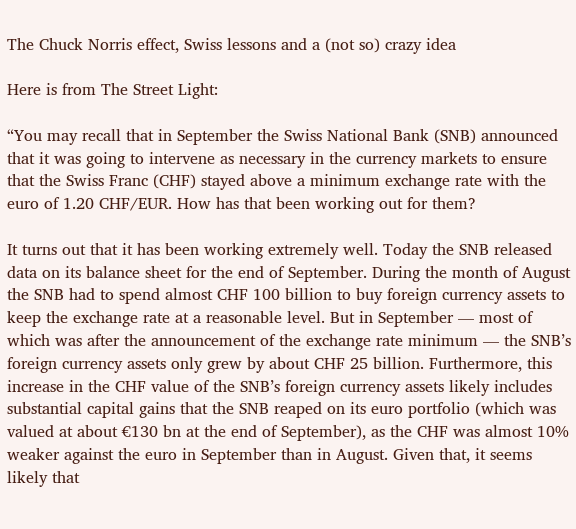The Chuck Norris effect, Swiss lessons and a (not so) crazy idea

Here is from The Street Light:

“You may recall that in September the Swiss National Bank (SNB) announced that it was going to intervene as necessary in the currency markets to ensure that the Swiss Franc (CHF) stayed above a minimum exchange rate with the euro of 1.20 CHF/EUR. How has that been working out for them?

It turns out that it has been working extremely well. Today the SNB released data on its balance sheet for the end of September. During the month of August the SNB had to spend almost CHF 100 billion to buy foreign currency assets to keep the exchange rate at a reasonable level. But in September — most of which was after the announcement of the exchange rate minimum — the SNB’s foreign currency assets only grew by about CHF 25 billion. Furthermore, this increase in the CHF value of the SNB’s foreign currency assets likely includes substantial capital gains that the SNB reaped on its euro portfolio (which was valued at about €130 bn at the end of September), as the CHF was almost 10% weaker against the euro in September than in August. Given that, it seems likely that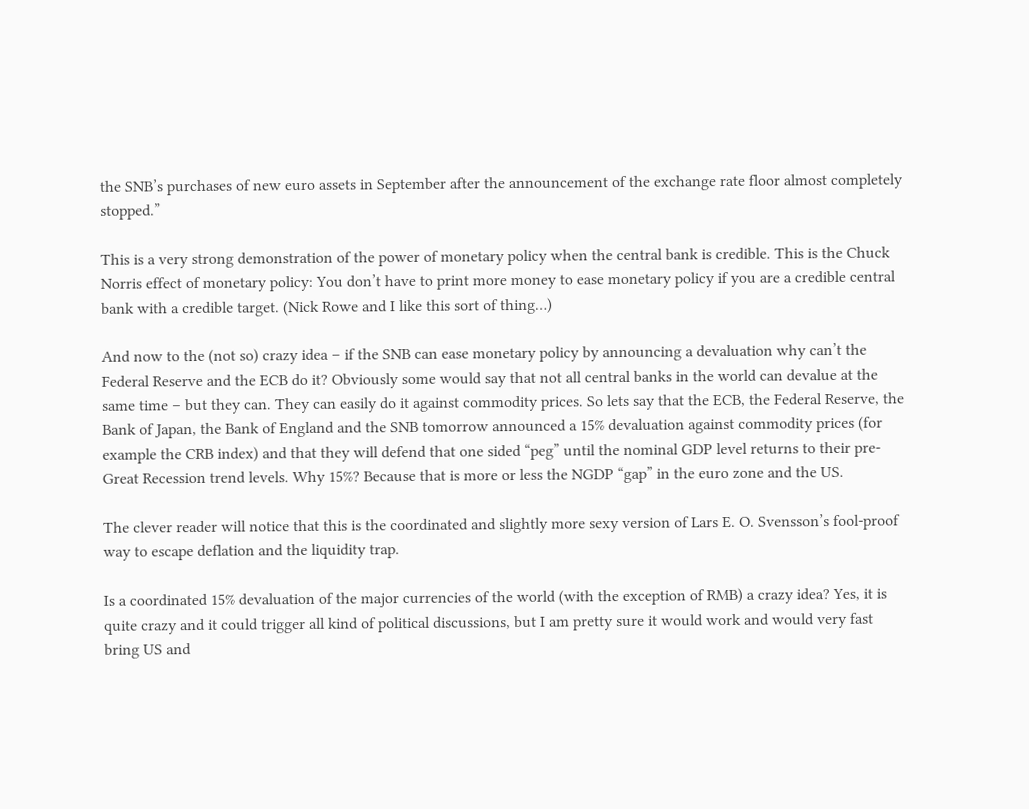the SNB’s purchases of new euro assets in September after the announcement of the exchange rate floor almost completely stopped.”

This is a very strong demonstration of the power of monetary policy when the central bank is credible. This is the Chuck Norris effect of monetary policy: You don’t have to print more money to ease monetary policy if you are a credible central bank with a credible target. (Nick Rowe and I like this sort of thing…)

And now to the (not so) crazy idea – if the SNB can ease monetary policy by announcing a devaluation why can’t the Federal Reserve and the ECB do it? Obviously some would say that not all central banks in the world can devalue at the same time – but they can. They can easily do it against commodity prices. So lets say that the ECB, the Federal Reserve, the Bank of Japan, the Bank of England and the SNB tomorrow announced a 15% devaluation against commodity prices (for example the CRB index) and that they will defend that one sided “peg” until the nominal GDP level returns to their pre-Great Recession trend levels. Why 15%? Because that is more or less the NGDP “gap” in the euro zone and the US.

The clever reader will notice that this is the coordinated and slightly more sexy version of Lars E. O. Svensson’s fool-proof way to escape deflation and the liquidity trap.

Is a coordinated 15% devaluation of the major currencies of the world (with the exception of RMB) a crazy idea? Yes, it is quite crazy and it could trigger all kind of political discussions, but I am pretty sure it would work and would very fast bring US and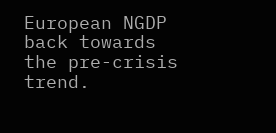European NGDP back towards the pre-crisis trend.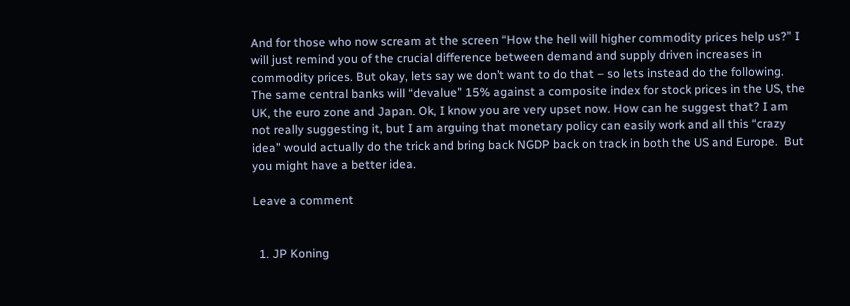And for those who now scream at the screen “How the hell will higher commodity prices help us?” I will just remind you of the crucial difference between demand and supply driven increases in commodity prices. But okay, lets say we don’t want to do that – so lets instead do the following. The same central banks will “devalue” 15% against a composite index for stock prices in the US, the UK, the euro zone and Japan. Ok, I know you are very upset now. How can he suggest that? I am not really suggesting it, but I am arguing that monetary policy can easily work and all this “crazy idea” would actually do the trick and bring back NGDP back on track in both the US and Europe.  But you might have a better idea.

Leave a comment


  1. JP Koning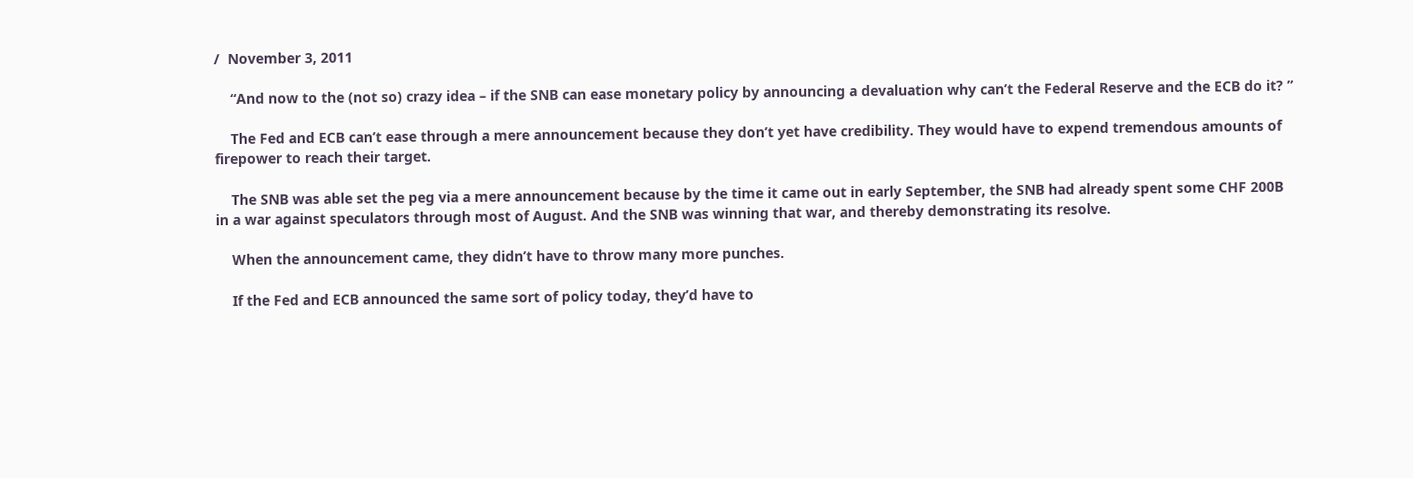/  November 3, 2011

    “And now to the (not so) crazy idea – if the SNB can ease monetary policy by announcing a devaluation why can’t the Federal Reserve and the ECB do it? ”

    The Fed and ECB can’t ease through a mere announcement because they don’t yet have credibility. They would have to expend tremendous amounts of firepower to reach their target.

    The SNB was able set the peg via a mere announcement because by the time it came out in early September, the SNB had already spent some CHF 200B in a war against speculators through most of August. And the SNB was winning that war, and thereby demonstrating its resolve.

    When the announcement came, they didn’t have to throw many more punches.

    If the Fed and ECB announced the same sort of policy today, they’d have to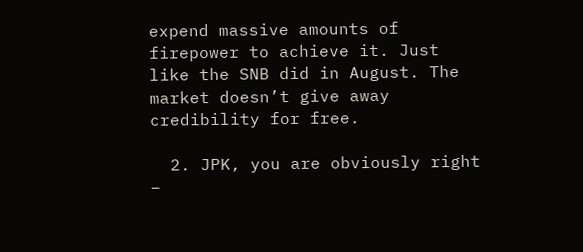expend massive amounts of firepower to achieve it. Just like the SNB did in August. The market doesn’t give away credibility for free.

  2. JPK, you are obviously right –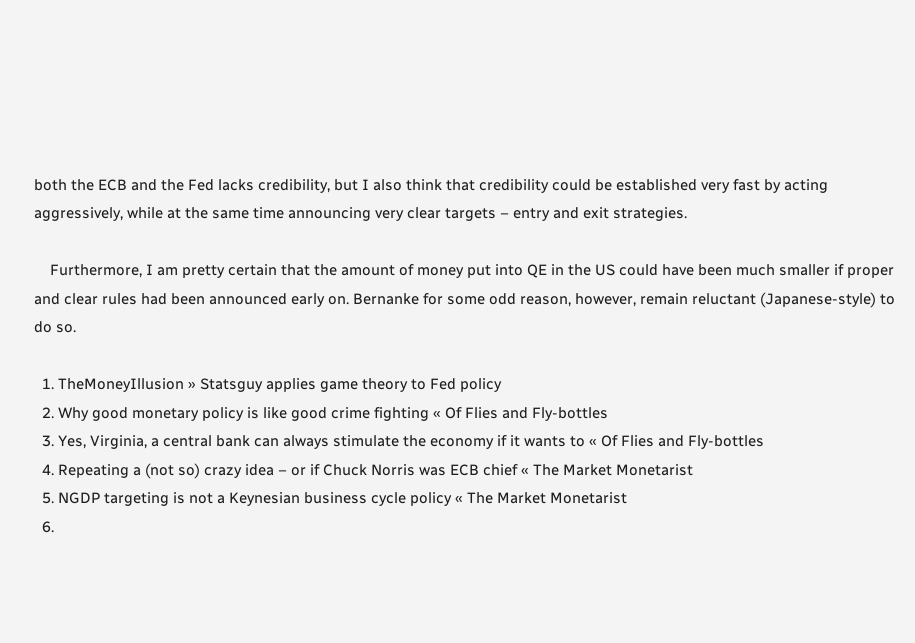both the ECB and the Fed lacks credibility, but I also think that credibility could be established very fast by acting aggressively, while at the same time announcing very clear targets – entry and exit strategies.

    Furthermore, I am pretty certain that the amount of money put into QE in the US could have been much smaller if proper and clear rules had been announced early on. Bernanke for some odd reason, however, remain reluctant (Japanese-style) to do so.

  1. TheMoneyIllusion » Statsguy applies game theory to Fed policy
  2. Why good monetary policy is like good crime fighting « Of Flies and Fly-bottles
  3. Yes, Virginia, a central bank can always stimulate the economy if it wants to « Of Flies and Fly-bottles
  4. Repeating a (not so) crazy idea – or if Chuck Norris was ECB chief « The Market Monetarist
  5. NGDP targeting is not a Keynesian business cycle policy « The Market Monetarist
  6.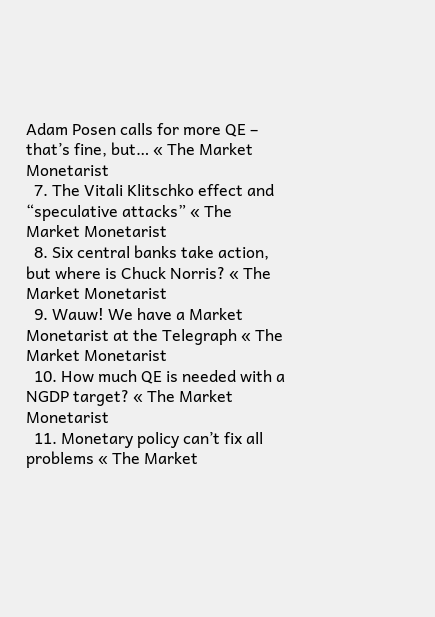Adam Posen calls for more QE – that’s fine, but… « The Market Monetarist
  7. The Vitali Klitschko effect and “speculative attacks” « The Market Monetarist
  8. Six central banks take action, but where is Chuck Norris? « The Market Monetarist
  9. Wauw! We have a Market Monetarist at the Telegraph « The Market Monetarist
  10. How much QE is needed with a NGDP target? « The Market Monetarist
  11. Monetary policy can’t fix all problems « The Market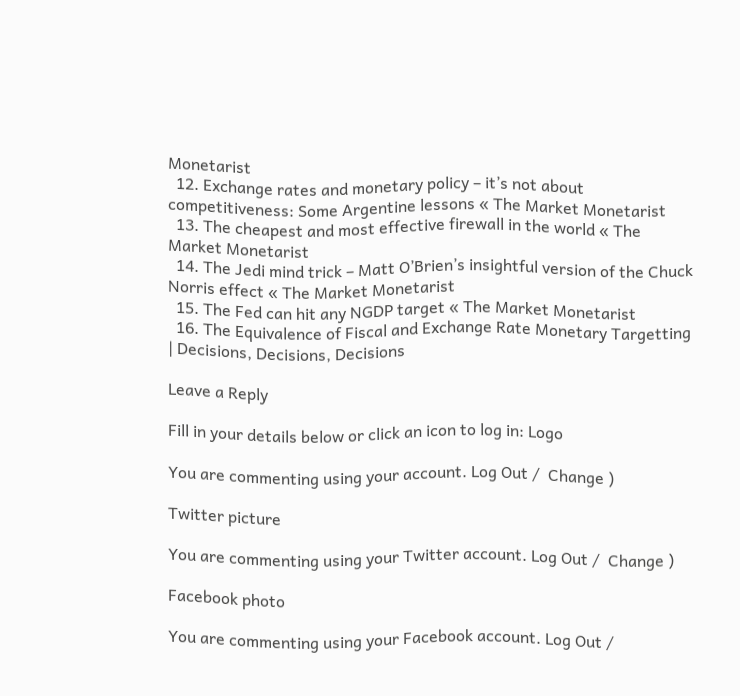Monetarist
  12. Exchange rates and monetary policy – it’s not about competitiveness: Some Argentine lessons « The Market Monetarist
  13. The cheapest and most effective firewall in the world « The Market Monetarist
  14. The Jedi mind trick – Matt O’Brien’s insightful version of the Chuck Norris effect « The Market Monetarist
  15. The Fed can hit any NGDP target « The Market Monetarist
  16. The Equivalence of Fiscal and Exchange Rate Monetary Targetting | Decisions, Decisions, Decisions

Leave a Reply

Fill in your details below or click an icon to log in: Logo

You are commenting using your account. Log Out /  Change )

Twitter picture

You are commenting using your Twitter account. Log Out /  Change )

Facebook photo

You are commenting using your Facebook account. Log Out /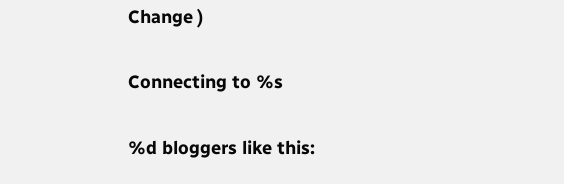Change )

Connecting to %s

%d bloggers like this: